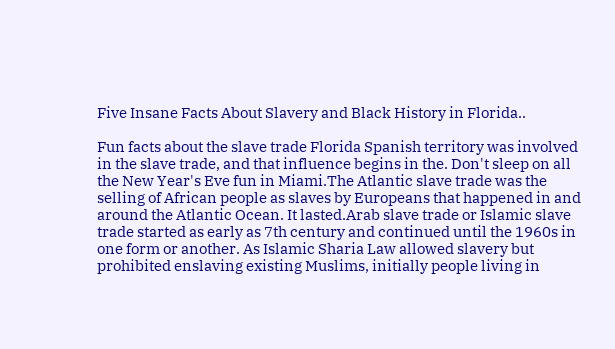Five Insane Facts About Slavery and Black History in Florida..

Fun facts about the slave trade Florida Spanish territory was involved in the slave trade, and that influence begins in the. Don't sleep on all the New Year's Eve fun in Miami.The Atlantic slave trade was the selling of African people as slaves by Europeans that happened in and around the Atlantic Ocean. It lasted.Arab slave trade or Islamic slave trade started as early as 7th century and continued until the 1960s in one form or another. As Islamic Sharia Law allowed slavery but prohibited enslaving existing Muslims, initially people living in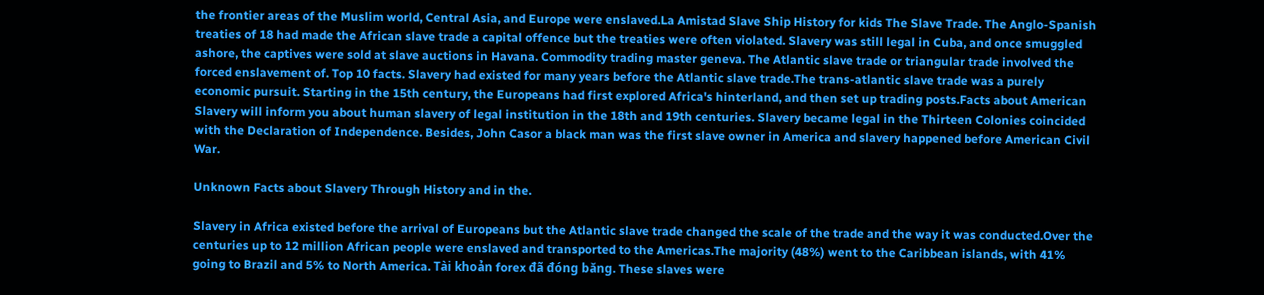the frontier areas of the Muslim world, Central Asia, and Europe were enslaved.La Amistad Slave Ship History for kids The Slave Trade. The Anglo-Spanish treaties of 18 had made the African slave trade a capital offence but the treaties were often violated. Slavery was still legal in Cuba, and once smuggled ashore, the captives were sold at slave auctions in Havana. Commodity trading master geneva. The Atlantic slave trade or triangular trade involved the forced enslavement of. Top 10 facts. Slavery had existed for many years before the Atlantic slave trade.The trans-atlantic slave trade was a purely economic pursuit. Starting in the 15th century, the Europeans had first explored Africa's hinterland, and then set up trading posts.Facts about American Slavery will inform you about human slavery of legal institution in the 18th and 19th centuries. Slavery became legal in the Thirteen Colonies coincided with the Declaration of Independence. Besides, John Casor a black man was the first slave owner in America and slavery happened before American Civil War.

Unknown Facts about Slavery Through History and in the.

Slavery in Africa existed before the arrival of Europeans but the Atlantic slave trade changed the scale of the trade and the way it was conducted.Over the centuries up to 12 million African people were enslaved and transported to the Americas.The majority (48%) went to the Caribbean islands, with 41% going to Brazil and 5% to North America. Tài khoản forex đã đóng băng. These slaves were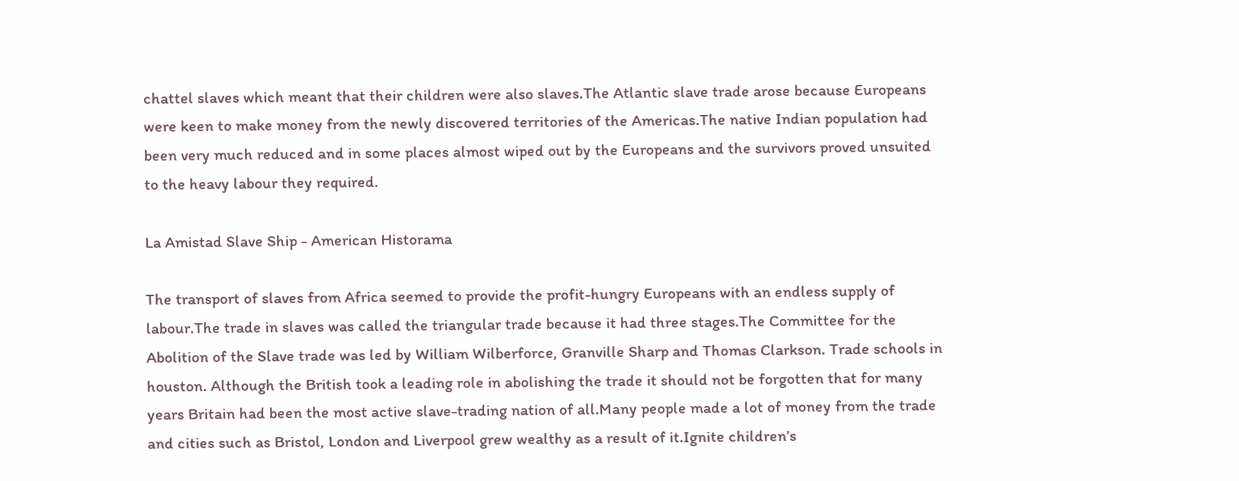chattel slaves which meant that their children were also slaves.The Atlantic slave trade arose because Europeans were keen to make money from the newly discovered territories of the Americas.The native Indian population had been very much reduced and in some places almost wiped out by the Europeans and the survivors proved unsuited to the heavy labour they required.

La Amistad Slave Ship - American Historama

The transport of slaves from Africa seemed to provide the profit-hungry Europeans with an endless supply of labour.The trade in slaves was called the triangular trade because it had three stages.The Committee for the Abolition of the Slave trade was led by William Wilberforce, Granville Sharp and Thomas Clarkson. Trade schools in houston. Although the British took a leading role in abolishing the trade it should not be forgotten that for many years Britain had been the most active slave-trading nation of all.Many people made a lot of money from the trade and cities such as Bristol, London and Liverpool grew wealthy as a result of it.Ignite children’s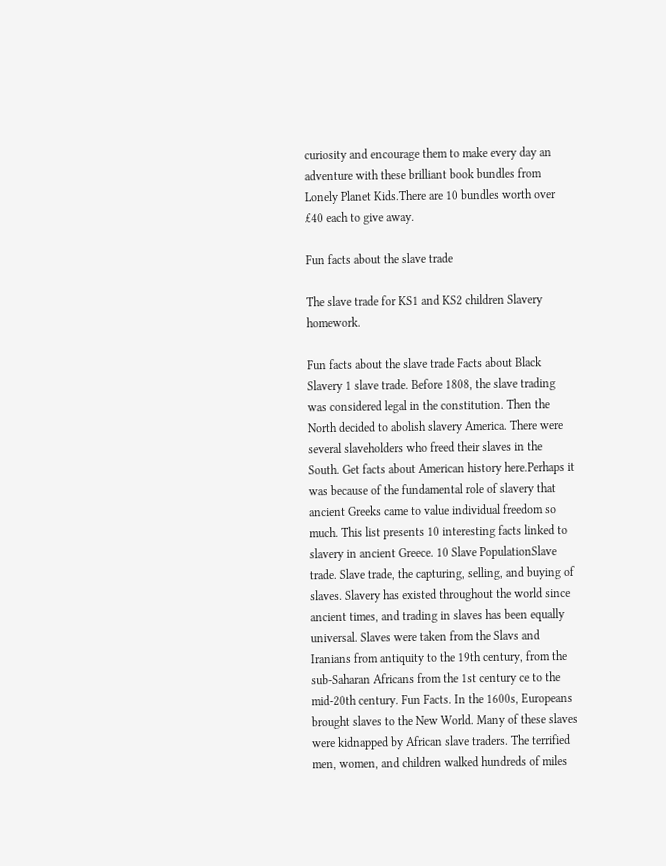curiosity and encourage them to make every day an adventure with these brilliant book bundles from Lonely Planet Kids.There are 10 bundles worth over £40 each to give away.

Fun facts about the slave trade

The slave trade for KS1 and KS2 children Slavery homework.

Fun facts about the slave trade Facts about Black Slavery 1 slave trade. Before 1808, the slave trading was considered legal in the constitution. Then the North decided to abolish slavery America. There were several slaveholders who freed their slaves in the South. Get facts about American history here.Perhaps it was because of the fundamental role of slavery that ancient Greeks came to value individual freedom so much. This list presents 10 interesting facts linked to slavery in ancient Greece. 10 Slave PopulationSlave trade. Slave trade, the capturing, selling, and buying of slaves. Slavery has existed throughout the world since ancient times, and trading in slaves has been equally universal. Slaves were taken from the Slavs and Iranians from antiquity to the 19th century, from the sub-Saharan Africans from the 1st century ce to the mid-20th century. Fun Facts. In the 1600s, Europeans brought slaves to the New World. Many of these slaves were kidnapped by African slave traders. The terrified men, women, and children walked hundreds of miles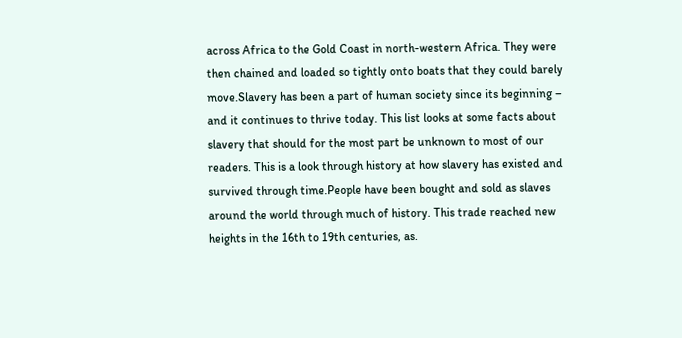across Africa to the Gold Coast in north-western Africa. They were then chained and loaded so tightly onto boats that they could barely move.Slavery has been a part of human society since its beginning – and it continues to thrive today. This list looks at some facts about slavery that should for the most part be unknown to most of our readers. This is a look through history at how slavery has existed and survived through time.People have been bought and sold as slaves around the world through much of history. This trade reached new heights in the 16th to 19th centuries, as.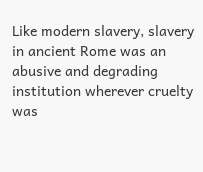Like modern slavery, slavery in ancient Rome was an abusive and degrading institution wherever cruelty was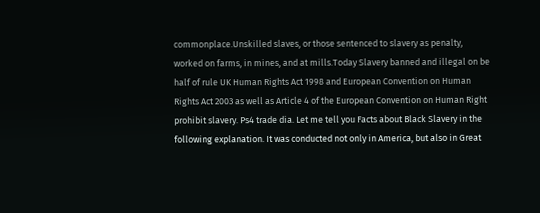commonplace.Unskilled slaves, or those sentenced to slavery as penalty, worked on farms, in mines, and at mills.Today Slavery banned and illegal on be half of rule UK Human Rights Act 1998 and European Convention on Human Rights Act 2003 as well as Article 4 of the European Convention on Human Right prohibit slavery. Ps4 trade dia. Let me tell you Facts about Black Slavery in the following explanation. It was conducted not only in America, but also in Great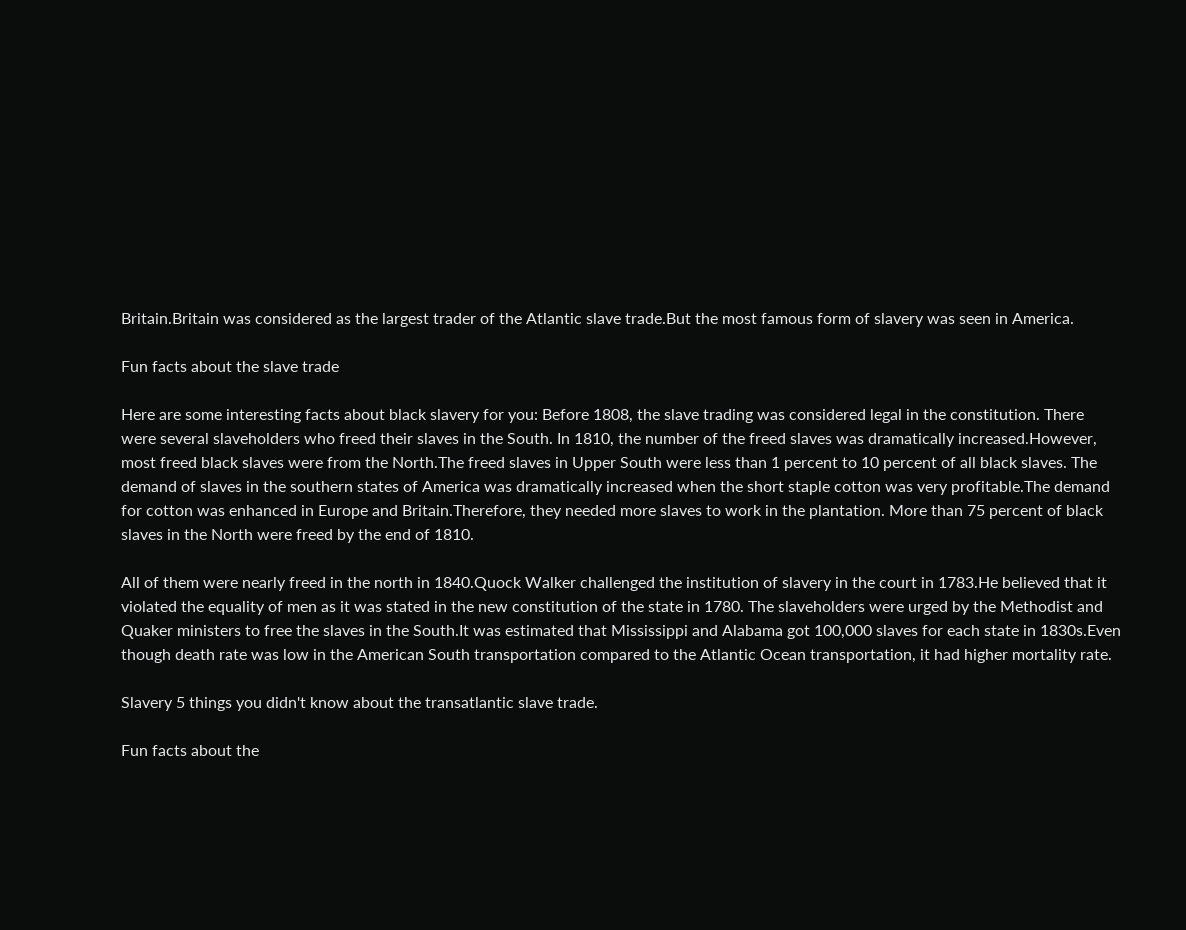Britain.Britain was considered as the largest trader of the Atlantic slave trade.But the most famous form of slavery was seen in America.

Fun facts about the slave trade

Here are some interesting facts about black slavery for you: Before 1808, the slave trading was considered legal in the constitution. There were several slaveholders who freed their slaves in the South. In 1810, the number of the freed slaves was dramatically increased.However, most freed black slaves were from the North.The freed slaves in Upper South were less than 1 percent to 10 percent of all black slaves. The demand of slaves in the southern states of America was dramatically increased when the short staple cotton was very profitable.The demand for cotton was enhanced in Europe and Britain.Therefore, they needed more slaves to work in the plantation. More than 75 percent of black slaves in the North were freed by the end of 1810.

All of them were nearly freed in the north in 1840.Quock Walker challenged the institution of slavery in the court in 1783.He believed that it violated the equality of men as it was stated in the new constitution of the state in 1780. The slaveholders were urged by the Methodist and Quaker ministers to free the slaves in the South.It was estimated that Mississippi and Alabama got 100,000 slaves for each state in 1830s.Even though death rate was low in the American South transportation compared to the Atlantic Ocean transportation, it had higher mortality rate.

Slavery 5 things you didn't know about the transatlantic slave trade.

Fun facts about the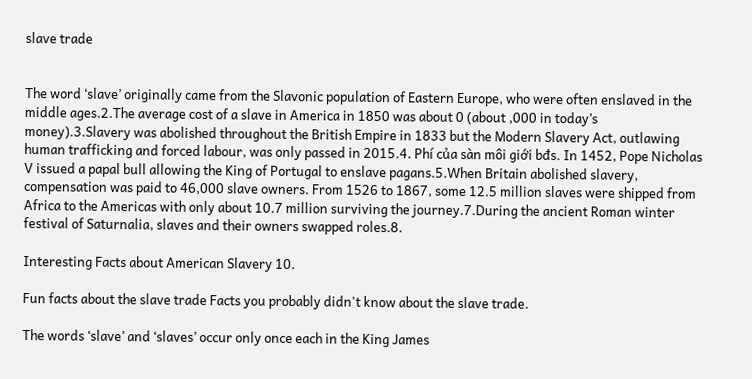slave trade


The word ‘slave’ originally came from the Slavonic population of Eastern Europe, who were often enslaved in the middle ages.2.The average cost of a slave in America in 1850 was about 0 (about ,000 in today’s money).3.Slavery was abolished throughout the British Empire in 1833 but the Modern Slavery Act, outlawing human trafficking and forced labour, was only passed in 2015.4. Phí của sàn môi giới bđs. In 1452, Pope Nicholas V issued a papal bull allowing the King of Portugal to enslave pagans.5.When Britain abolished slavery, compensation was paid to 46,000 slave owners. From 1526 to 1867, some 12.5 million slaves were shipped from Africa to the Americas with only about 10.7 million surviving the journey.7.During the ancient Roman winter festival of Saturnalia, slaves and their owners swapped roles.8.

Interesting Facts about American Slavery 10.

Fun facts about the slave trade Facts you probably didn't know about the slave trade.

The words ‘slave’ and ‘slaves’ occur only once each in the King James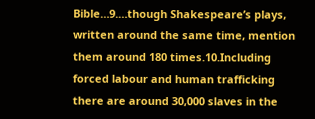Bible…9.…though Shakespeare’s plays, written around the same time, mention them around 180 times.10.Including forced labour and human trafficking there are around 30,000 slaves in the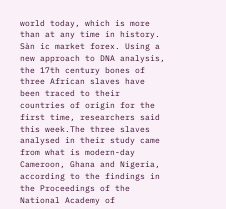world today, which is more than at any time in history. Sàn ic market forex. Using a new approach to DNA analysis, the 17th century bones of three African slaves have been traced to their countries of origin for the first time, researchers said this week.The three slaves analysed in their study came from what is modern-day Cameroon, Ghana and Nigeria, according to the findings in the Proceedings of the National Academy of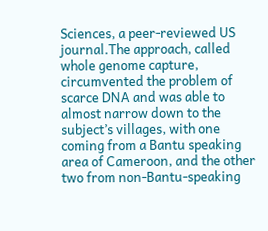Sciences, a peer-reviewed US journal.The approach, called whole genome capture, circumvented the problem of scarce DNA and was able to almost narrow down to the subject’s villages, with one coming from a Bantu speaking area of Cameroon, and the other two from non-Bantu-speaking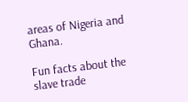areas of Nigeria and Ghana.

Fun facts about the slave trade